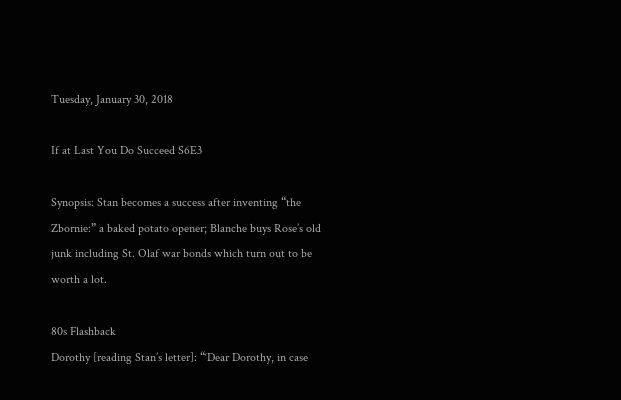Tuesday, January 30, 2018

If at Last You Do Succeed S6E3

Synopsis: Stan becomes a success after inventing “the Zbornie:” a baked potato opener; Blanche buys Rose’s old junk including St. Olaf war bonds which turn out to be worth a lot.

80s Flashback
Dorothy [reading Stan’s letter]: “‘Dear Dorothy, in case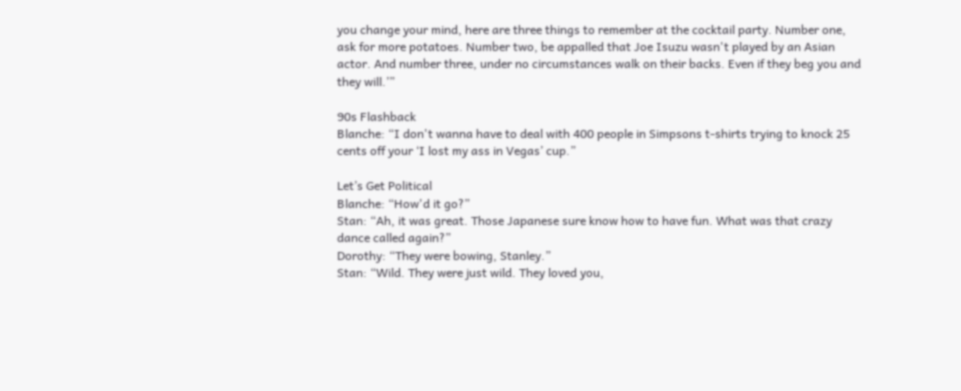you change your mind, here are three things to remember at the cocktail party. Number one, ask for more potatoes. Number two, be appalled that Joe Isuzu wasn't played by an Asian actor. And number three, under no circumstances walk on their backs. Even if they beg you and they will.’”

90s Flashback
Blanche: “I don't wanna have to deal with 400 people in Simpsons t-shirts trying to knock 25 cents off your ‘I lost my ass in Vegas’ cup.”

Let’s Get Political
Blanche: “How'd it go?”
Stan: “Ah, it was great. Those Japanese sure know how to have fun. What was that crazy dance called again?”
Dorothy: “They were bowing, Stanley.”
Stan: “Wild. They were just wild. They loved you,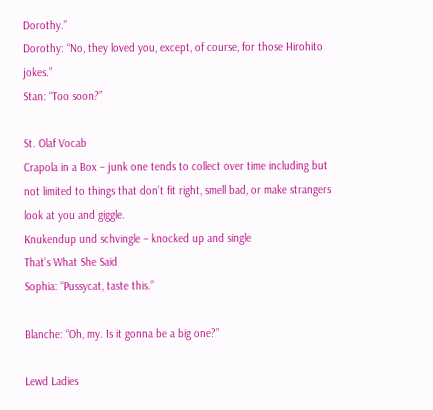Dorothy.”
Dorothy: “No, they loved you, except, of course, for those Hirohito jokes.”
Stan: “Too soon?”

St. Olaf Vocab
Crapola in a Box – junk one tends to collect over time including but not limited to things that don’t fit right, smell bad, or make strangers look at you and giggle.
Knukendup und schvingle – knocked up and single
That’s What She Said
Sophia: “Pussycat, taste this.”

Blanche: “Oh, my. Is it gonna be a big one?”

Lewd Ladies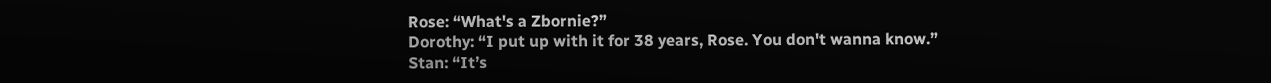Rose: “What's a Zbornie?”
Dorothy: “I put up with it for 38 years, Rose. You don't wanna know.”
Stan: “It’s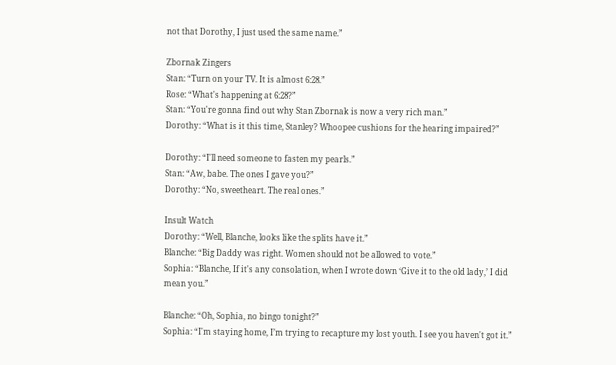not that Dorothy, I just used the same name.”

Zbornak Zingers
Stan: “Turn on your TV. It is almost 6:28.”
Rose: “What's happening at 6:28?”
Stan: “You're gonna find out why Stan Zbornak is now a very rich man.”
Dorothy: “What is it this time, Stanley? Whoopee cushions for the hearing impaired?”

Dorothy: “I'll need someone to fasten my pearls.”
Stan: “Aw, babe. The ones I gave you?”
Dorothy: “No, sweetheart. The real ones.”

Insult Watch
Dorothy: “Well, Blanche, looks like the splits have it.”
Blanche: “Big Daddy was right. Women should not be allowed to vote.”
Sophia: “Blanche, If it's any consolation, when I wrote down ‘Give it to the old lady,’ I did mean you.”

Blanche: “Oh, Sophia, no bingo tonight?”
Sophia: “I'm staying home, I’m trying to recapture my lost youth. I see you haven't got it.”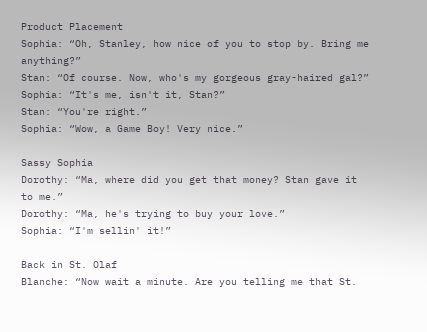Product Placement
Sophia: “Oh, Stanley, how nice of you to stop by. Bring me anything?”
Stan: “Of course. Now, who's my gorgeous gray-haired gal?”
Sophia: “It's me, isn't it, Stan?”
Stan: “You're right.”
Sophia: “Wow, a Game Boy! Very nice.”

Sassy Sophia
Dorothy: “Ma, where did you get that money? Stan gave it to me.”
Dorothy: “Ma, he's trying to buy your love.”
Sophia: “I'm sellin' it!”

Back in St. Olaf
Blanche: “Now wait a minute. Are you telling me that St.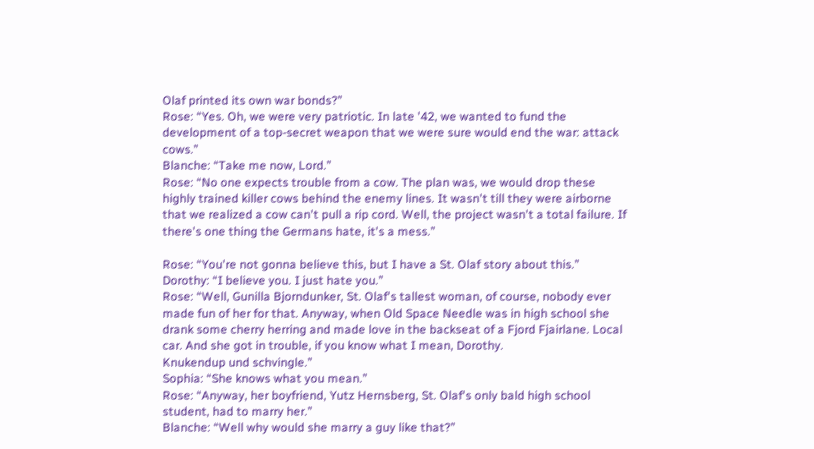Olaf printed its own war bonds?”
Rose: “Yes. Oh, we were very patriotic. In late '42, we wanted to fund the development of a top-secret weapon that we were sure would end the war: attack cows.”
Blanche: “Take me now, Lord.”
Rose: “No one expects trouble from a cow. The plan was, we would drop these highly trained killer cows behind the enemy lines. It wasn't till they were airborne that we realized a cow can't pull a rip cord. Well, the project wasn't a total failure. If there's one thing the Germans hate, it's a mess.”

Rose: “You're not gonna believe this, but I have a St. Olaf story about this.”
Dorothy: “I believe you. I just hate you.”
Rose: “Well, Gunilla Bjorndunker, St. Olaf's tallest woman, of course, nobody ever made fun of her for that. Anyway, when Old Space Needle was in high school she drank some cherry herring and made love in the backseat of a Fjord Fjairlane. Local car. And she got in trouble, if you know what I mean, Dorothy.
Knukendup und schvingle.”
Sophia: “She knows what you mean.”
Rose: “Anyway, her boyfriend, Yutz Hernsberg, St. Olaf's only bald high school student, had to marry her.”
Blanche: “Well why would she marry a guy like that?”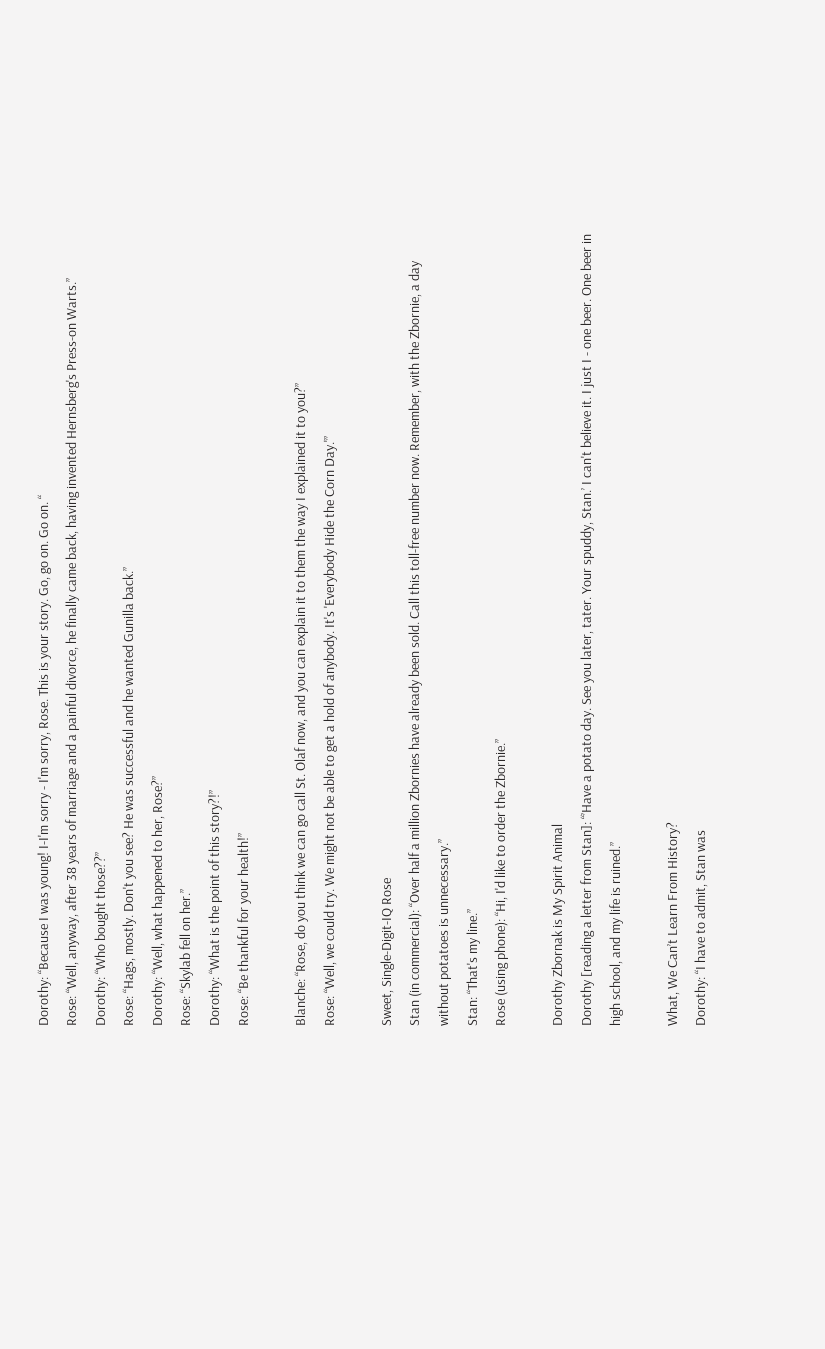Dorothy: “Because I was young! I-I'm sorry - I'm sorry, Rose. This is your story. Go, go on. Go on. “
Rose: “Well, anyway, after 38 years of marriage and a painful divorce, he finally came back, having invented Hernsberg's Press-on Warts.”
Dorothy: “Who bought those??”
Rose: “Hags, mostly. Don't you see? He was successful and he wanted Gunilla back.”
Dorothy: “Well, what happened to her, Rose?”
Rose: “Skylab fell on her.”
Dorothy: “What is the point of this story?!”
Rose: “Be thankful for your health!”

Blanche: “Rose, do you think we can go call St. Olaf now, and you can explain it to them the way I explained it to you?”
Rose: “Well, we could try. We might not be able to get a hold of anybody. It's 'Everybody Hide the Corn Day.'”

Sweet, Single-Digit-IQ Rose
Stan (in commercial): “Over half a million Zbornies have already been sold. Call this toll-free number now. Remember, with the Zbornie, a day without potatoes is unnecessary.”
Stan: “That's my line.”
Rose (using phone): “Hi, I'd like to order the Zbornie.”

Dorothy Zbornak is My Spirit Animal
Dorothy [reading a letter from Stan]: “’Have a potato day. See you later, tater. Your spuddy, Stan.’ I can't believe it. I just I - one beer. One beer in high school, and my life is ruined.”

What, We Can’t Learn From History?
Dorothy: “I have to admit, Stan was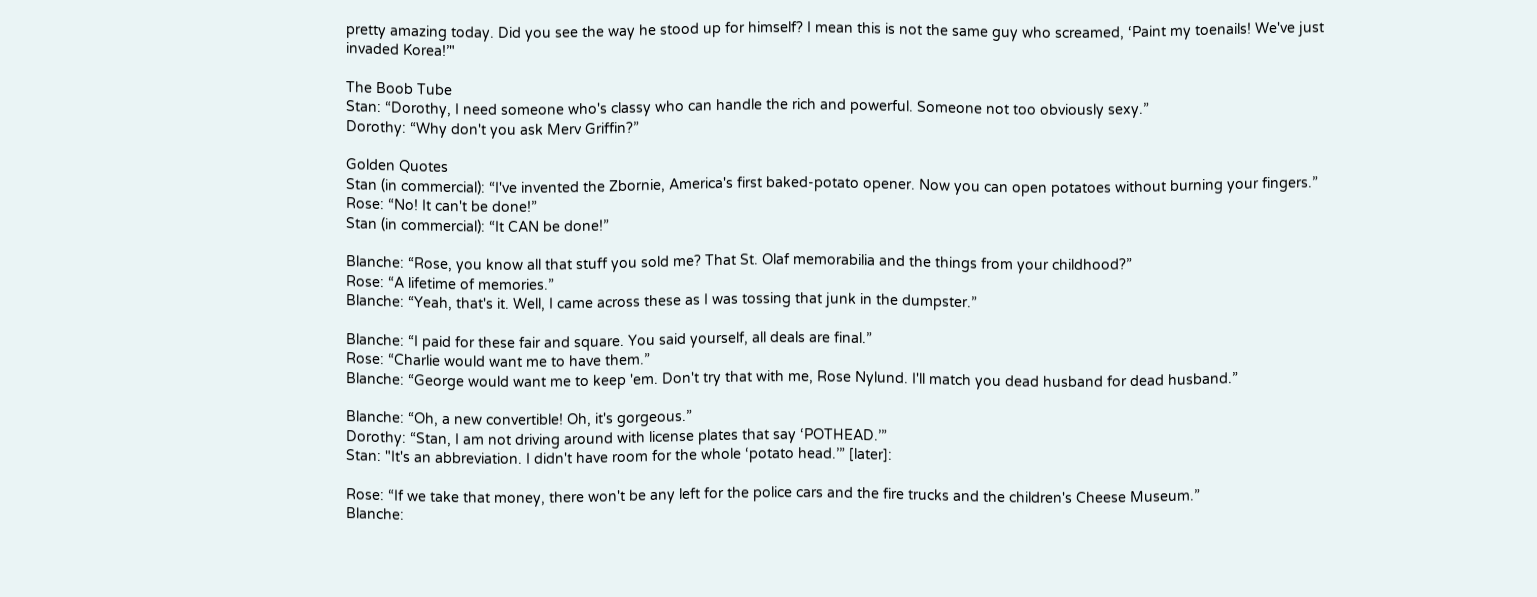pretty amazing today. Did you see the way he stood up for himself? I mean this is not the same guy who screamed, ‘Paint my toenails! We've just invaded Korea!’"

The Boob Tube
Stan: “Dorothy, I need someone who's classy who can handle the rich and powerful. Someone not too obviously sexy.”
Dorothy: “Why don't you ask Merv Griffin?”

Golden Quotes
Stan (in commercial): “I've invented the Zbornie, America's first baked-potato opener. Now you can open potatoes without burning your fingers.”
Rose: “No! It can't be done!”
Stan (in commercial): “It CAN be done!”

Blanche: “Rose, you know all that stuff you sold me? That St. Olaf memorabilia and the things from your childhood?”
Rose: “A lifetime of memories.”
Blanche: “Yeah, that's it. Well, I came across these as I was tossing that junk in the dumpster.”

Blanche: “I paid for these fair and square. You said yourself, all deals are final.”
Rose: “Charlie would want me to have them.”
Blanche: “George would want me to keep 'em. Don't try that with me, Rose Nylund. I'll match you dead husband for dead husband.”

Blanche: “Oh, a new convertible! Oh, it's gorgeous.”
Dorothy: “Stan, I am not driving around with license plates that say ‘POTHEAD.’”
Stan: "It's an abbreviation. I didn't have room for the whole ‘potato head.’” [later]:

Rose: “If we take that money, there won't be any left for the police cars and the fire trucks and the children's Cheese Museum.”
Blanche: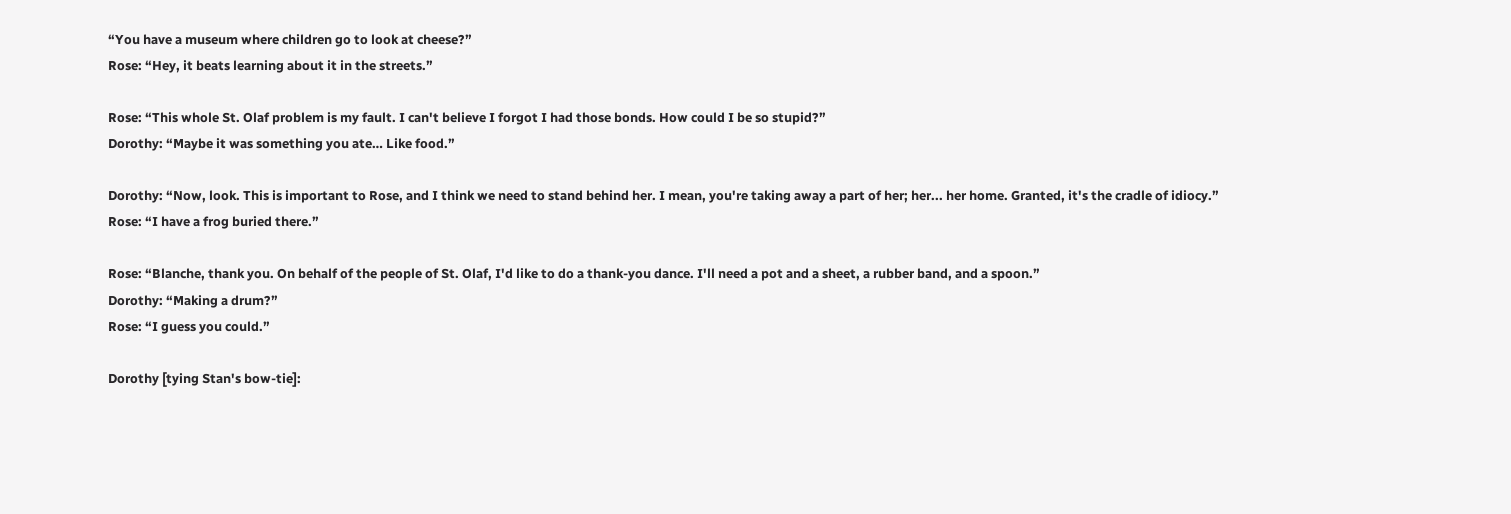“You have a museum where children go to look at cheese?”
Rose: “Hey, it beats learning about it in the streets.”

Rose: “This whole St. Olaf problem is my fault. I can't believe I forgot I had those bonds. How could I be so stupid?”
Dorothy: “Maybe it was something you ate… Like food.”

Dorothy: “Now, look. This is important to Rose, and I think we need to stand behind her. I mean, you're taking away a part of her; her... her home. Granted, it's the cradle of idiocy.”
Rose: “I have a frog buried there.”

Rose: “Blanche, thank you. On behalf of the people of St. Olaf, I'd like to do a thank-you dance. I'll need a pot and a sheet, a rubber band, and a spoon.”
Dorothy: “Making a drum?”
Rose: “I guess you could.”

Dorothy [tying Stan's bow-tie]: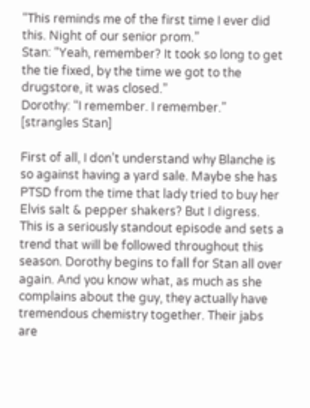“This reminds me of the first time I ever did this. Night of our senior prom.”
Stan: “Yeah, remember? It took so long to get the tie fixed, by the time we got to the drugstore, it was closed.”
Dorothy: “I remember. I remember.” [strangles Stan]

First of all, I don’t understand why Blanche is so against having a yard sale. Maybe she has PTSD from the time that lady tried to buy her Elvis salt & pepper shakers? But I digress. This is a seriously standout episode and sets a trend that will be followed throughout this season. Dorothy begins to fall for Stan all over again. And you know what, as much as she complains about the guy, they actually have tremendous chemistry together. Their jabs are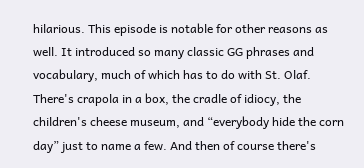hilarious. This episode is notable for other reasons as well. It introduced so many classic GG phrases and vocabulary, much of which has to do with St. Olaf. There's crapola in a box, the cradle of idiocy, the children's cheese museum, and “everybody hide the corn day” just to name a few. And then of course there's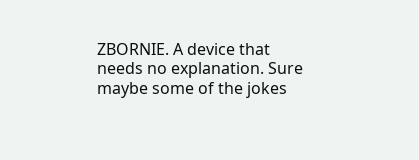ZBORNIE. A device that needs no explanation. Sure maybe some of the jokes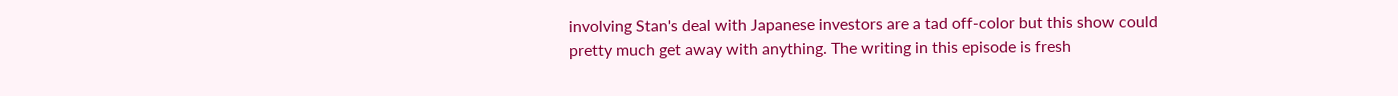involving Stan's deal with Japanese investors are a tad off-color but this show could pretty much get away with anything. The writing in this episode is fresh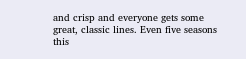and crisp and everyone gets some great, classic lines. Even five seasons this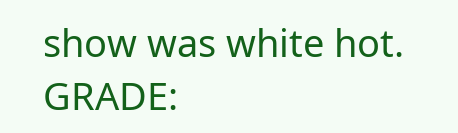show was white hot. GRADE: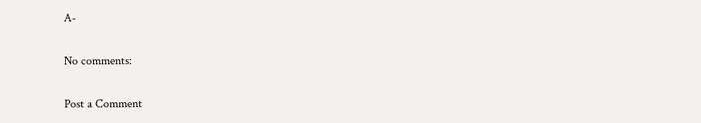A-

No comments:

Post a Comment